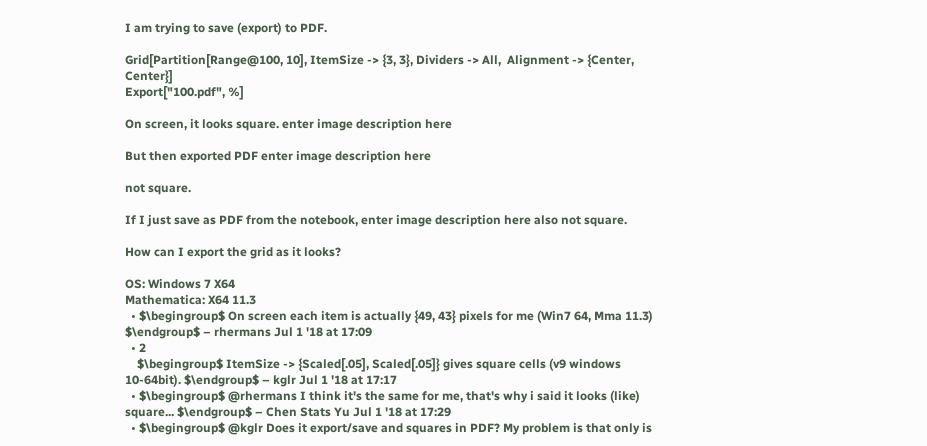I am trying to save (export) to PDF.

Grid[Partition[Range@100, 10], ItemSize -> {3, 3}, Dividers -> All,  Alignment -> {Center, Center}]
Export["100.pdf", %]

On screen, it looks square. enter image description here

But then exported PDF enter image description here

not square.

If I just save as PDF from the notebook, enter image description here also not square.

How can I export the grid as it looks?

OS: Windows 7 X64
Mathematica: X64 11.3
  • $\begingroup$ On screen each item is actually {49, 43} pixels for me (Win7 64, Mma 11.3) $\endgroup$ – rhermans Jul 1 '18 at 17:09
  • 2
    $\begingroup$ ItemSize -> {Scaled[.05], Scaled[.05]} gives square cells (v9 windows 10-64bit). $\endgroup$ – kglr Jul 1 '18 at 17:17
  • $\begingroup$ @rhermans I think it's the same for me, that's why i said it looks (like) square... $\endgroup$ – Chen Stats Yu Jul 1 '18 at 17:29
  • $\begingroup$ @kglr Does it export/save and squares in PDF? My problem is that only is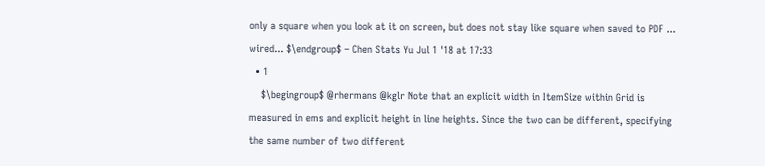only a square when you look at it on screen, but does not stay like square when saved to PDF ... wired... $\endgroup$ – Chen Stats Yu Jul 1 '18 at 17:33
  • 1
    $\begingroup$ @rhermans @kglr Note that an explicit width in ItemSize within Grid is measured in ems and explicit height in line heights. Since the two can be different, specifying the same number of two different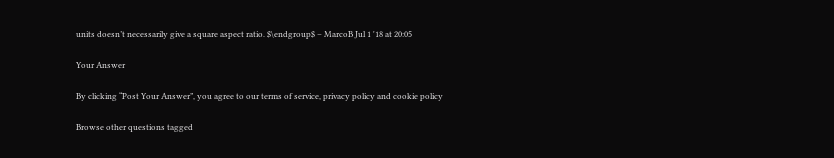units doesn’t necessarily give a square aspect ratio. $\endgroup$ – MarcoB Jul 1 '18 at 20:05

Your Answer

By clicking “Post Your Answer”, you agree to our terms of service, privacy policy and cookie policy

Browse other questions tagged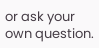or ask your own question.